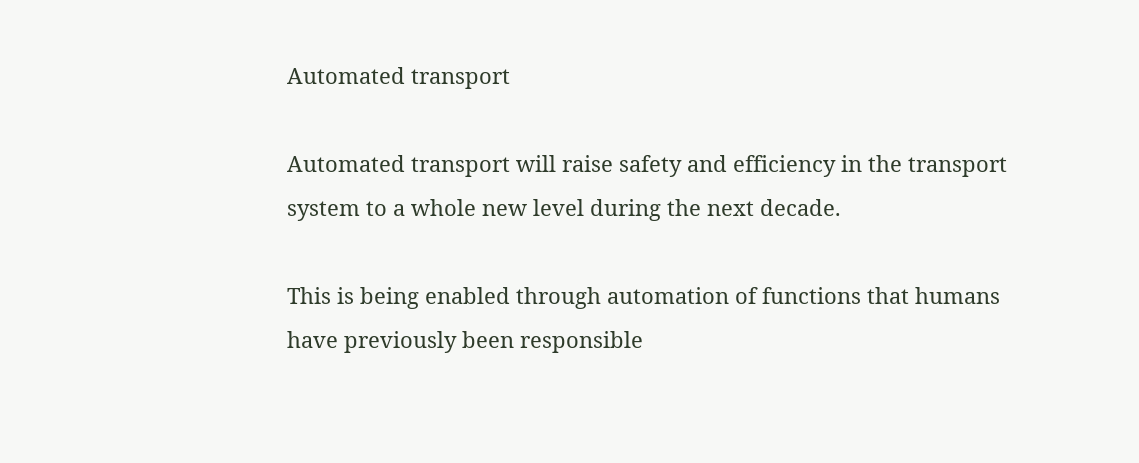Automated transport

Automated transport will raise safety and efficiency in the transport system to a whole new level during the next decade.

This is being enabled through automation of functions that humans have previously been responsible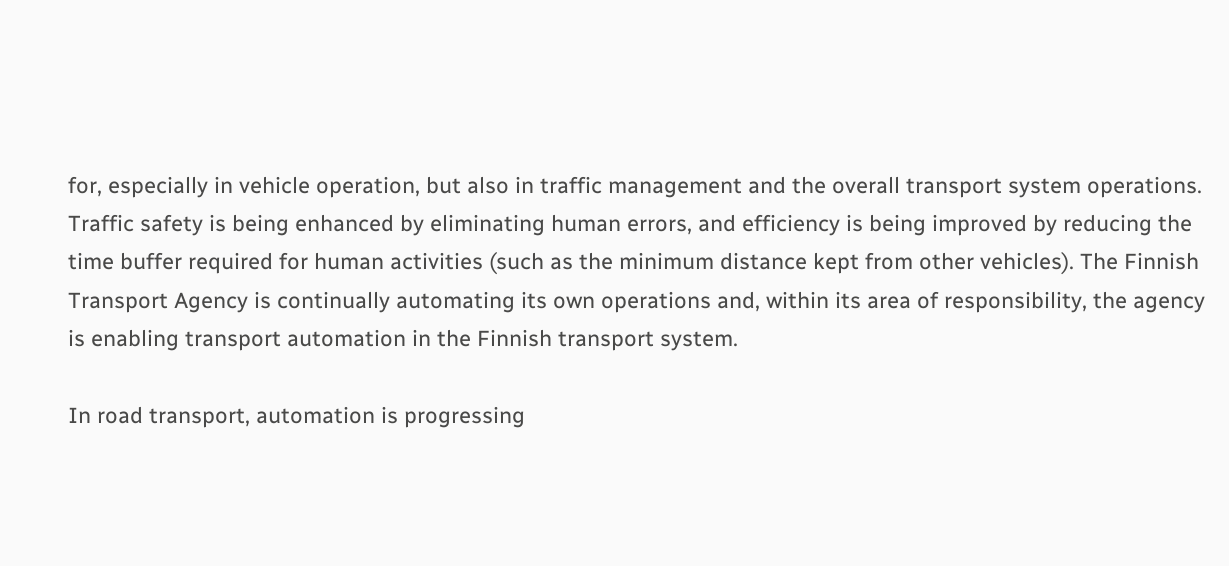for, especially in vehicle operation, but also in traffic management and the overall transport system operations. Traffic safety is being enhanced by eliminating human errors, and efficiency is being improved by reducing the time buffer required for human activities (such as the minimum distance kept from other vehicles). The Finnish Transport Agency is continually automating its own operations and, within its area of responsibility, the agency is enabling transport automation in the Finnish transport system.

In road transport, automation is progressing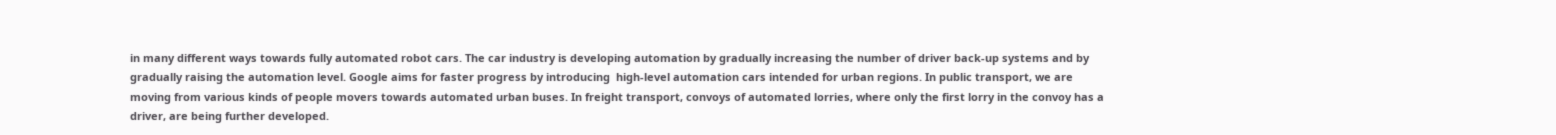in many different ways towards fully automated robot cars. The car industry is developing automation by gradually increasing the number of driver back-up systems and by gradually raising the automation level. Google aims for faster progress by introducing  high-level automation cars intended for urban regions. In public transport, we are moving from various kinds of people movers towards automated urban buses. In freight transport, convoys of automated lorries, where only the first lorry in the convoy has a driver, are being further developed.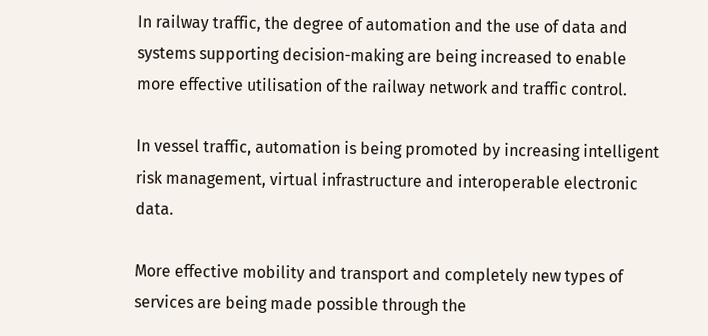In railway traffic, the degree of automation and the use of data and systems supporting decision-making are being increased to enable more effective utilisation of the railway network and traffic control.

In vessel traffic, automation is being promoted by increasing intelligent risk management, virtual infrastructure and interoperable electronic data.

More effective mobility and transport and completely new types of services are being made possible through the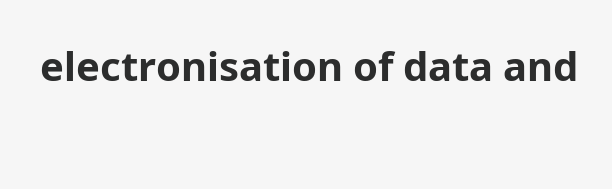electronisation of data and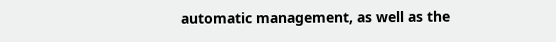automatic management, as well as the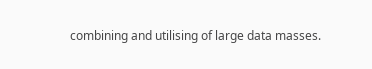combining and utilising of large data masses.